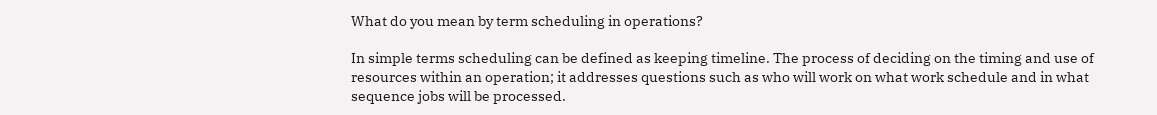What do you mean by term scheduling in operations?

In simple terms scheduling can be defined as keeping timeline. The process of deciding on the timing and use of resources within an operation; it addresses questions such as who will work on what work schedule and in what sequence jobs will be processed.